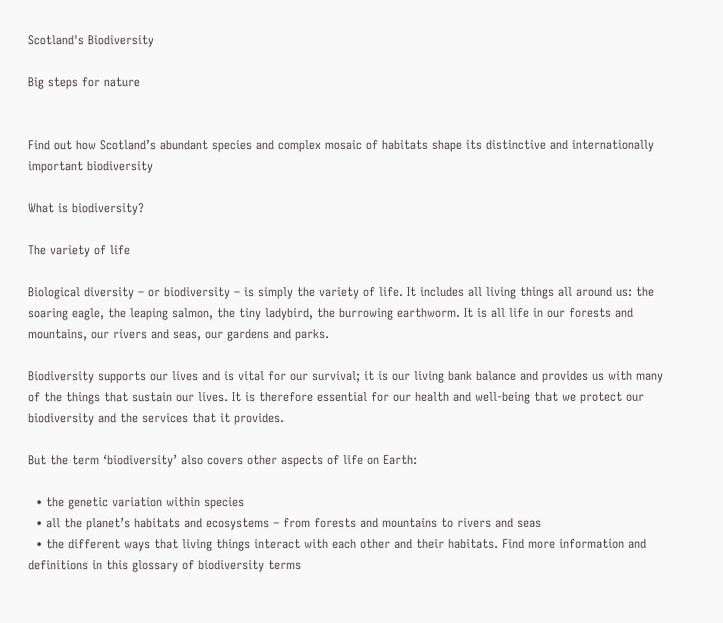Scotland's Biodiversity

Big steps for nature


Find out how Scotland’s abundant species and complex mosaic of habitats shape its distinctive and internationally important biodiversity

What is biodiversity?

The variety of life

Biological diversity – or biodiversity – is simply the variety of life. It includes all living things all around us: the soaring eagle, the leaping salmon, the tiny ladybird, the burrowing earthworm. It is all life in our forests and mountains, our rivers and seas, our gardens and parks.

Biodiversity supports our lives and is vital for our survival; it is our living bank balance and provides us with many of the things that sustain our lives. It is therefore essential for our health and well-being that we protect our biodiversity and the services that it provides.

But the term ‘biodiversity’ also covers other aspects of life on Earth:

  • the genetic variation within species
  • all the planet’s habitats and ecosystems – from forests and mountains to rivers and seas
  • the different ways that living things interact with each other and their habitats. Find more information and definitions in this glossary of biodiversity terms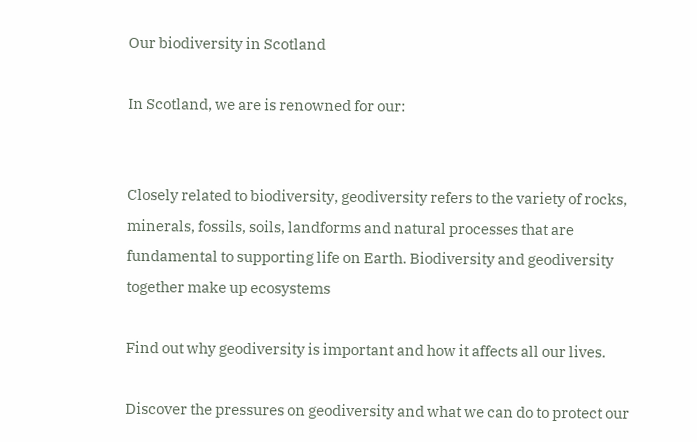Our biodiversity in Scotland

In Scotland, we are is renowned for our:


Closely related to biodiversity, geodiversity refers to the variety of rocks, minerals, fossils, soils, landforms and natural processes that are fundamental to supporting life on Earth. Biodiversity and geodiversity together make up ecosystems

Find out why geodiversity is important and how it affects all our lives.

Discover the pressures on geodiversity and what we can do to protect our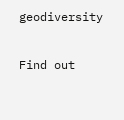geodiversity

Find out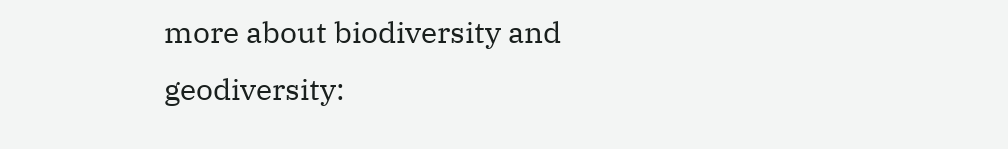more about biodiversity and geodiversity: